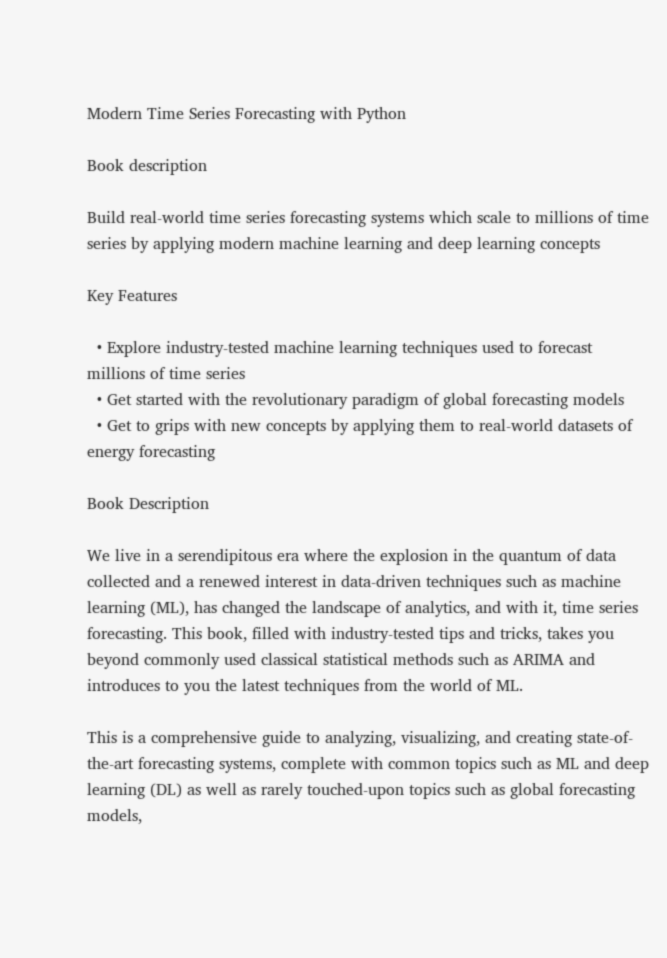Modern Time Series Forecasting with Python

Book description

Build real-world time series forecasting systems which scale to millions of time series by applying modern machine learning and deep learning concepts

Key Features

  • Explore industry-tested machine learning techniques used to forecast millions of time series
  • Get started with the revolutionary paradigm of global forecasting models
  • Get to grips with new concepts by applying them to real-world datasets of energy forecasting

Book Description

We live in a serendipitous era where the explosion in the quantum of data collected and a renewed interest in data-driven techniques such as machine learning (ML), has changed the landscape of analytics, and with it, time series forecasting. This book, filled with industry-tested tips and tricks, takes you beyond commonly used classical statistical methods such as ARIMA and introduces to you the latest techniques from the world of ML.

This is a comprehensive guide to analyzing, visualizing, and creating state-of-the-art forecasting systems, complete with common topics such as ML and deep learning (DL) as well as rarely touched-upon topics such as global forecasting models,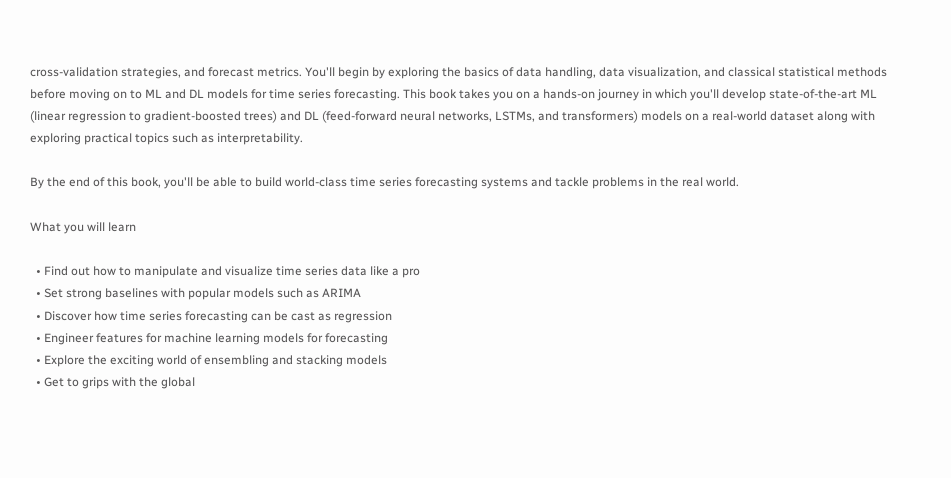cross-validation strategies, and forecast metrics. You'll begin by exploring the basics of data handling, data visualization, and classical statistical methods before moving on to ML and DL models for time series forecasting. This book takes you on a hands-on journey in which you'll develop state-of-the-art ML (linear regression to gradient-boosted trees) and DL (feed-forward neural networks, LSTMs, and transformers) models on a real-world dataset along with exploring practical topics such as interpretability.

By the end of this book, you'll be able to build world-class time series forecasting systems and tackle problems in the real world.

What you will learn

  • Find out how to manipulate and visualize time series data like a pro
  • Set strong baselines with popular models such as ARIMA
  • Discover how time series forecasting can be cast as regression
  • Engineer features for machine learning models for forecasting
  • Explore the exciting world of ensembling and stacking models
  • Get to grips with the global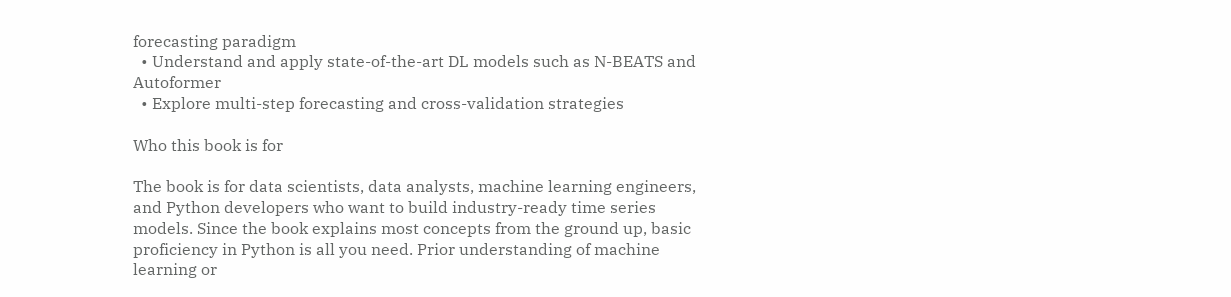forecasting paradigm
  • Understand and apply state-of-the-art DL models such as N-BEATS and Autoformer
  • Explore multi-step forecasting and cross-validation strategies

Who this book is for

The book is for data scientists, data analysts, machine learning engineers, and Python developers who want to build industry-ready time series models. Since the book explains most concepts from the ground up, basic proficiency in Python is all you need. Prior understanding of machine learning or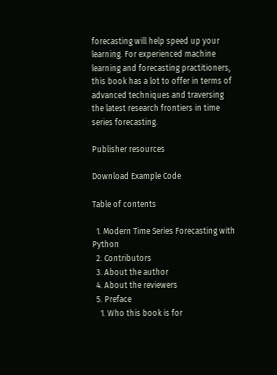forecasting will help speed up your learning. For experienced machine learning and forecasting practitioners, this book has a lot to offer in terms of advanced techniques and traversing the latest research frontiers in time series forecasting.

Publisher resources

Download Example Code

Table of contents

  1. Modern Time Series Forecasting with Python
  2. Contributors
  3. About the author
  4. About the reviewers
  5. Preface
    1. Who this book is for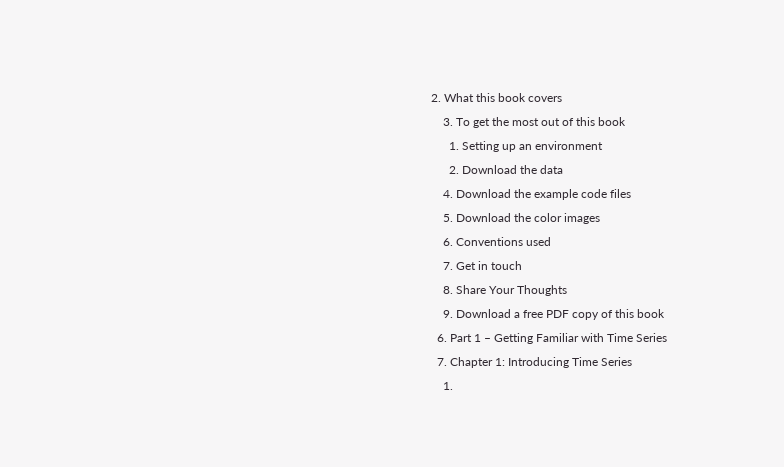2. What this book covers
    3. To get the most out of this book
      1. Setting up an environment
      2. Download the data
    4. Download the example code files
    5. Download the color images
    6. Conventions used
    7. Get in touch
    8. Share Your Thoughts
    9. Download a free PDF copy of this book
  6. Part 1 – Getting Familiar with Time Series
  7. Chapter 1: Introducing Time Series
    1.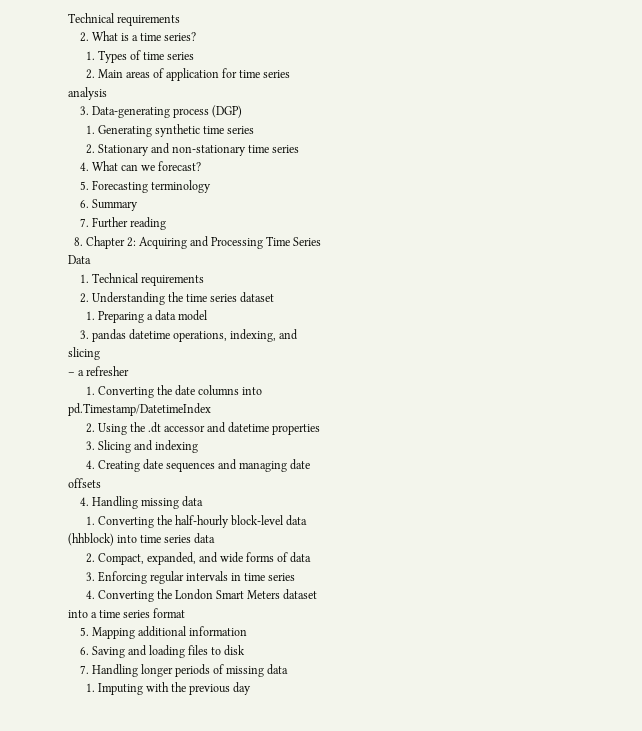Technical requirements
    2. What is a time series?
      1. Types of time series
      2. Main areas of application for time series analysis
    3. Data-generating process (DGP)
      1. Generating synthetic time series
      2. Stationary and non-stationary time series
    4. What can we forecast?
    5. Forecasting terminology
    6. Summary
    7. Further reading
  8. Chapter 2: Acquiring and Processing Time Series Data
    1. Technical requirements
    2. Understanding the time series dataset
      1. Preparing a data model
    3. pandas datetime operations, indexing, and slicing
– a refresher
      1. Converting the date columns into pd.Timestamp/DatetimeIndex
      2. Using the .dt accessor and datetime properties
      3. Slicing and indexing
      4. Creating date sequences and managing date offsets
    4. Handling missing data
      1. Converting the half-hourly block-level data (hhblock) into time series data
      2. Compact, expanded, and wide forms of data
      3. Enforcing regular intervals in time series
      4. Converting the London Smart Meters dataset into a time series format
    5. Mapping additional information
    6. Saving and loading files to disk
    7. Handling longer periods of missing data
      1. Imputing with the previous day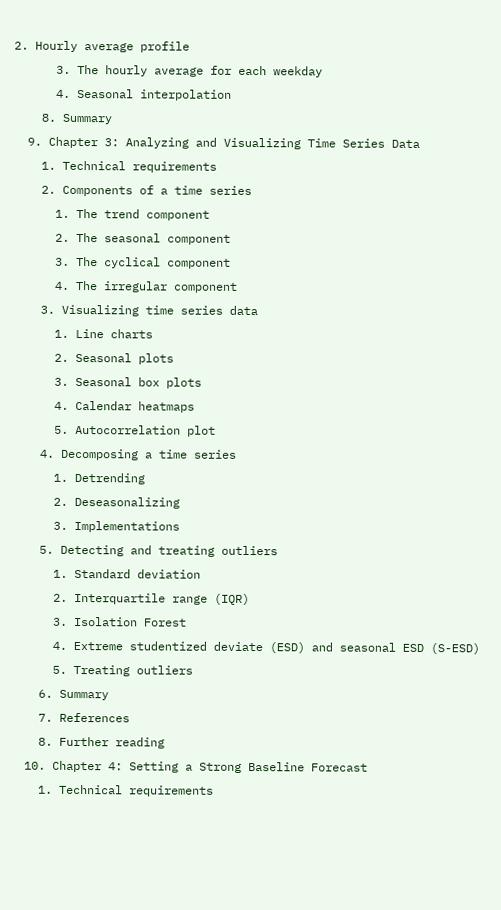2. Hourly average profile
      3. The hourly average for each weekday
      4. Seasonal interpolation
    8. Summary
  9. Chapter 3: Analyzing and Visualizing Time Series Data
    1. Technical requirements
    2. Components of a time series
      1. The trend component
      2. The seasonal component
      3. The cyclical component
      4. The irregular component
    3. Visualizing time series data
      1. Line charts
      2. Seasonal plots
      3. Seasonal box plots
      4. Calendar heatmaps
      5. Autocorrelation plot
    4. Decomposing a time series
      1. Detrending
      2. Deseasonalizing
      3. Implementations
    5. Detecting and treating outliers
      1. Standard deviation
      2. Interquartile range (IQR)
      3. Isolation Forest
      4. Extreme studentized deviate (ESD) and seasonal ESD (S-ESD)
      5. Treating outliers
    6. Summary
    7. References
    8. Further reading
  10. Chapter 4: Setting a Strong Baseline Forecast
    1. Technical requirements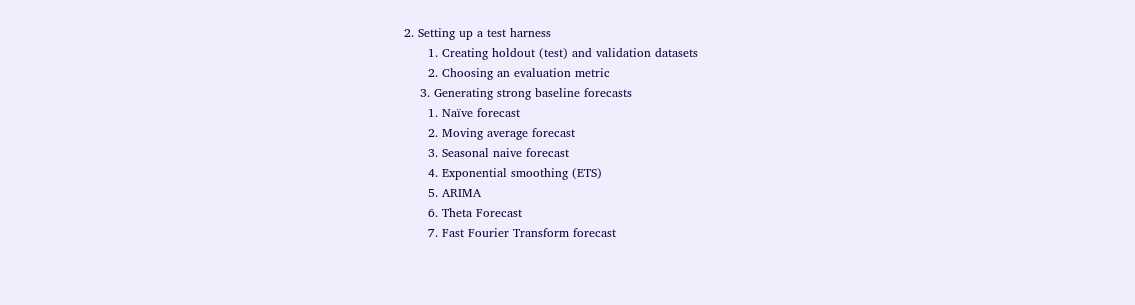2. Setting up a test harness
      1. Creating holdout (test) and validation datasets
      2. Choosing an evaluation metric
    3. Generating strong baseline forecasts
      1. Naïve forecast
      2. Moving average forecast
      3. Seasonal naive forecast
      4. Exponential smoothing (ETS)
      5. ARIMA
      6. Theta Forecast
      7. Fast Fourier Transform forecast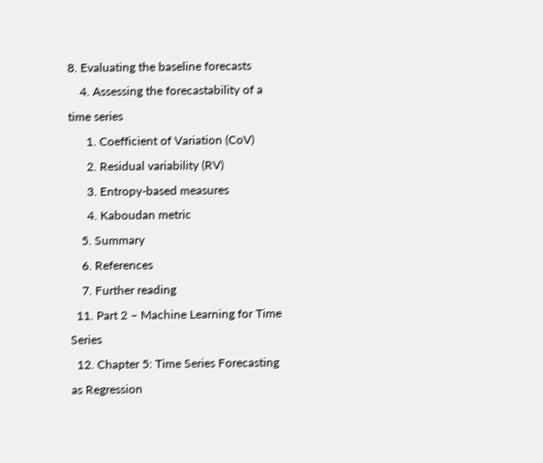8. Evaluating the baseline forecasts
    4. Assessing the forecastability of a time series
      1. Coefficient of Variation (CoV)
      2. Residual variability (RV)
      3. Entropy-based measures
      4. Kaboudan metric
    5. Summary
    6. References
    7. Further reading
  11. Part 2 – Machine Learning for Time Series
  12. Chapter 5: Time Series Forecasting as Regression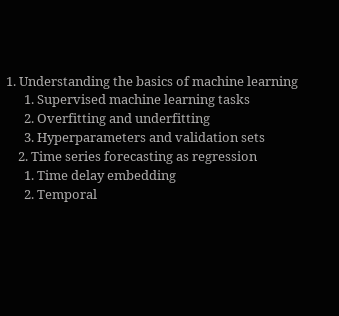1. Understanding the basics of machine learning
      1. Supervised machine learning tasks
      2. Overfitting and underfitting
      3. Hyperparameters and validation sets
    2. Time series forecasting as regression
      1. Time delay embedding
      2. Temporal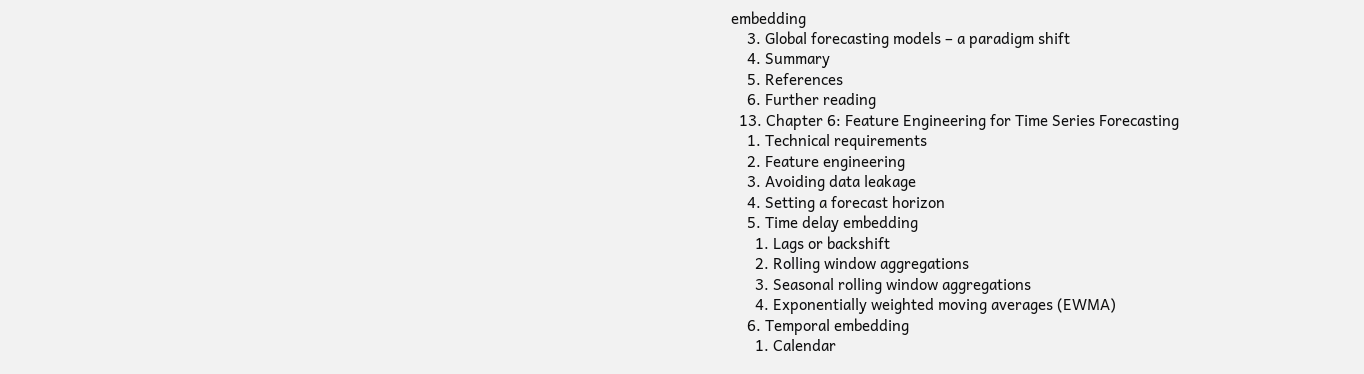embedding
    3. Global forecasting models – a paradigm shift
    4. Summary
    5. References
    6. Further reading
  13. Chapter 6: Feature Engineering for Time Series Forecasting
    1. Technical requirements
    2. Feature engineering
    3. Avoiding data leakage
    4. Setting a forecast horizon
    5. Time delay embedding
      1. Lags or backshift
      2. Rolling window aggregations
      3. Seasonal rolling window aggregations
      4. Exponentially weighted moving averages (EWMA)
    6. Temporal embedding
      1. Calendar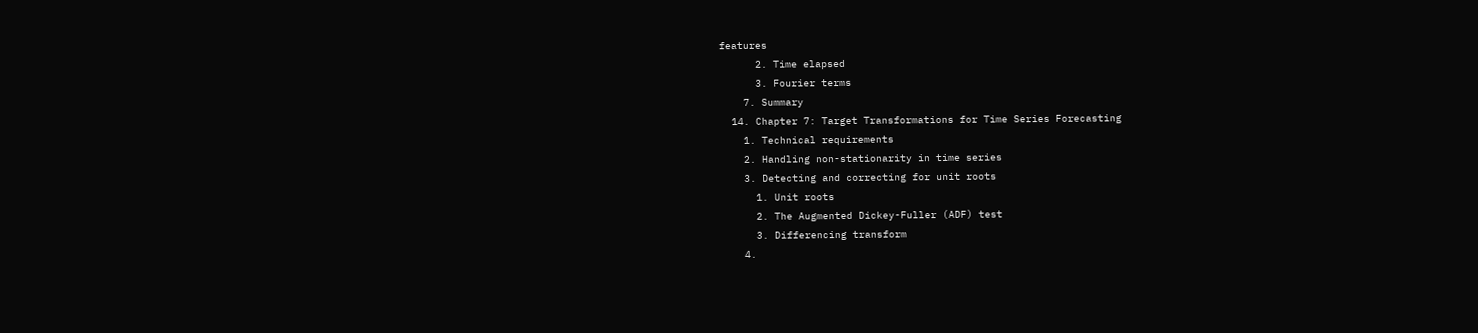features
      2. Time elapsed
      3. Fourier terms
    7. Summary
  14. Chapter 7: Target Transformations for Time Series Forecasting
    1. Technical requirements
    2. Handling non-stationarity in time series
    3. Detecting and correcting for unit roots
      1. Unit roots
      2. The Augmented Dickey-Fuller (ADF) test
      3. Differencing transform
    4.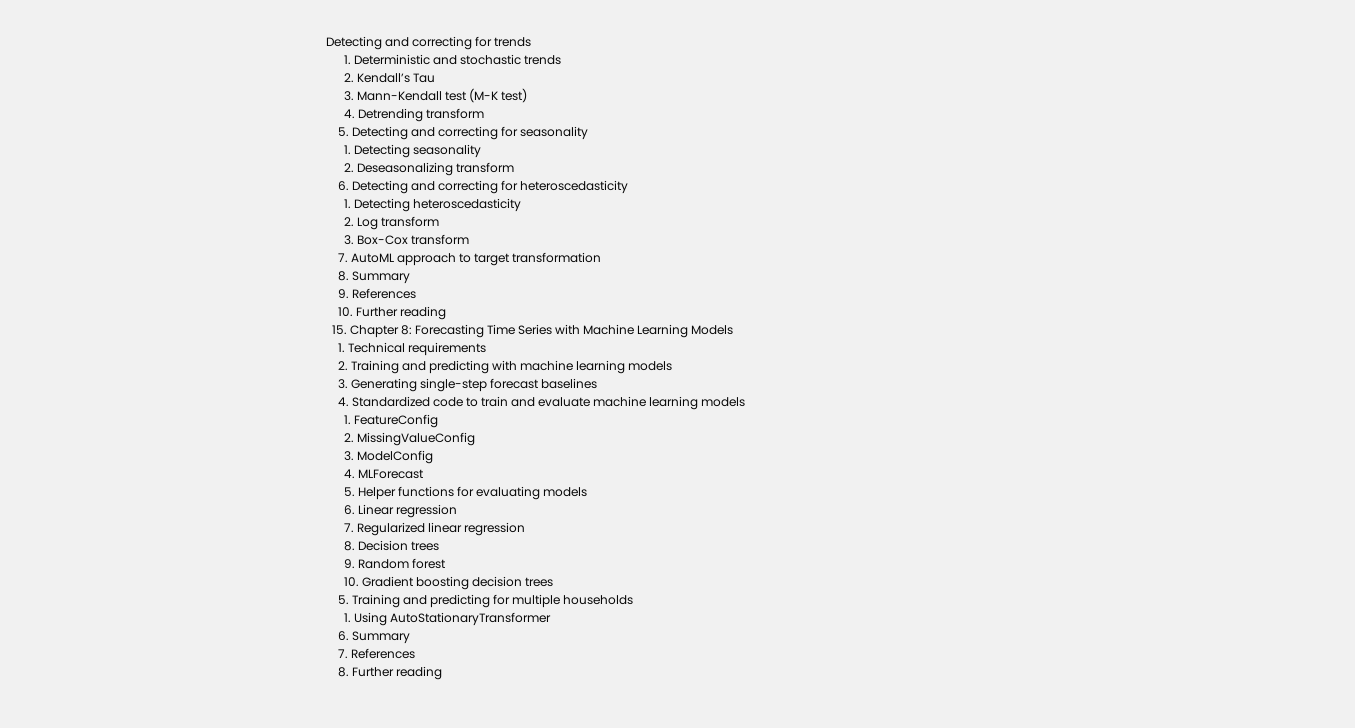Detecting and correcting for trends
      1. Deterministic and stochastic trends
      2. Kendall’s Tau
      3. Mann-Kendall test (M-K test)
      4. Detrending transform
    5. Detecting and correcting for seasonality
      1. Detecting seasonality
      2. Deseasonalizing transform
    6. Detecting and correcting for heteroscedasticity
      1. Detecting heteroscedasticity
      2. Log transform
      3. Box-Cox transform
    7. AutoML approach to target transformation
    8. Summary
    9. References
    10. Further reading
  15. Chapter 8: Forecasting Time Series with Machine Learning Models
    1. Technical requirements
    2. Training and predicting with machine learning models
    3. Generating single-step forecast baselines
    4. Standardized code to train and evaluate machine learning models
      1. FeatureConfig
      2. MissingValueConfig
      3. ModelConfig
      4. MLForecast
      5. Helper functions for evaluating models
      6. Linear regression
      7. Regularized linear regression
      8. Decision trees
      9. Random forest
      10. Gradient boosting decision trees
    5. Training and predicting for multiple households
      1. Using AutoStationaryTransformer
    6. Summary
    7. References
    8. Further reading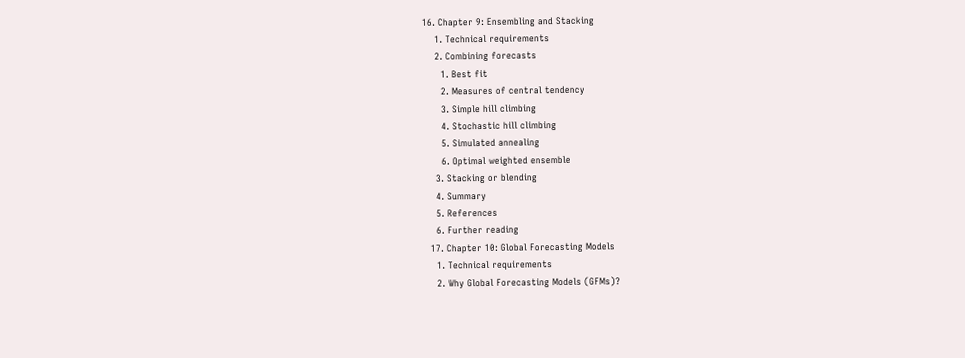16. Chapter 9: Ensembling and Stacking
    1. Technical requirements
    2. Combining forecasts
      1. Best fit
      2. Measures of central tendency
      3. Simple hill climbing
      4. Stochastic hill climbing
      5. Simulated annealing
      6. Optimal weighted ensemble
    3. Stacking or blending
    4. Summary
    5. References
    6. Further reading
  17. Chapter 10: Global Forecasting Models
    1. Technical requirements
    2. Why Global Forecasting Models (GFMs)?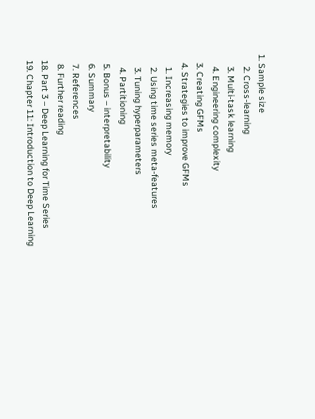1. Sample size
      2. Cross-learning
      3. Multi-task learning
      4. Engineering complexity
    3. Creating GFMs
    4. Strategies to improve GFMs
      1. Increasing memory
      2. Using time series meta-features
      3. Tuning hyperparameters
      4. Partitioning
    5. Bonus – interpretability
    6. Summary
    7. References
    8. Further reading
  18. Part 3 – Deep Learning for Time Series
  19. Chapter 11: Introduction to Deep Learning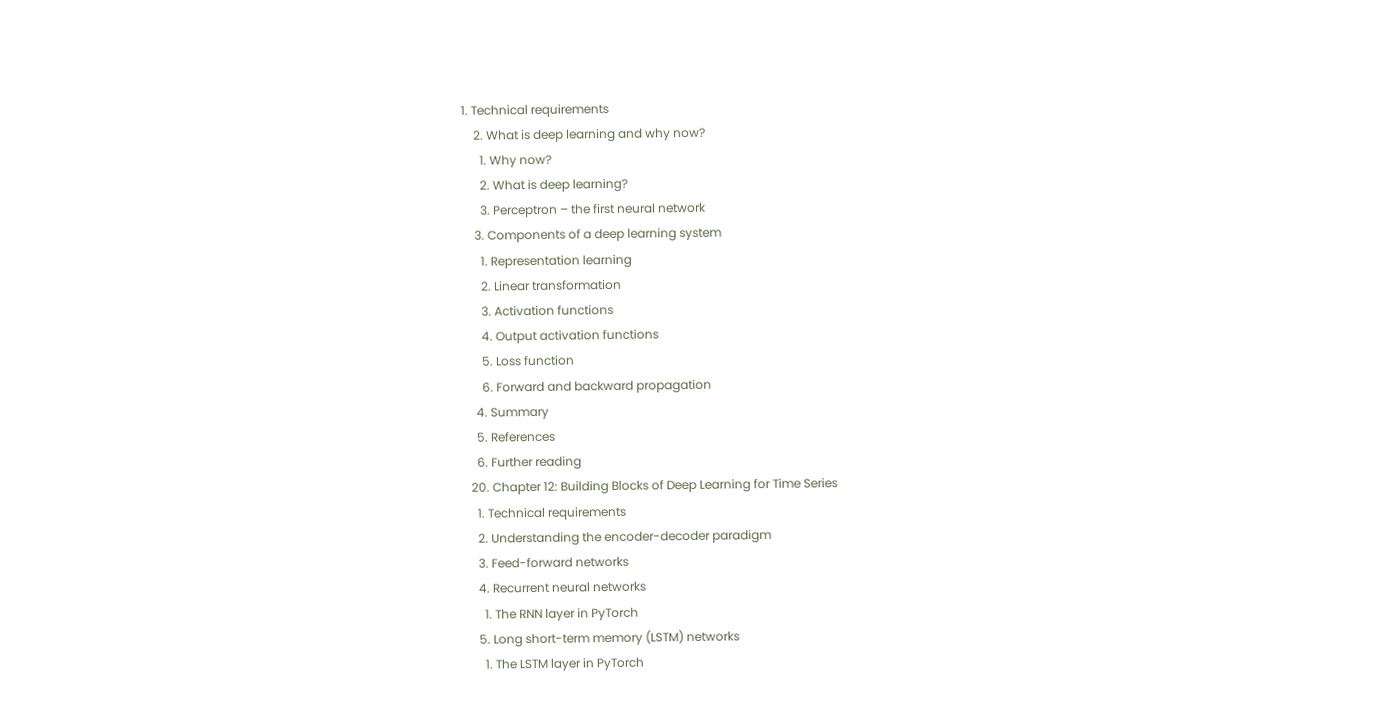1. Technical requirements
    2. What is deep learning and why now?
      1. Why now?
      2. What is deep learning?
      3. Perceptron – the first neural network
    3. Components of a deep learning system
      1. Representation learning
      2. Linear transformation
      3. Activation functions
      4. Output activation functions
      5. Loss function
      6. Forward and backward propagation
    4. Summary
    5. References
    6. Further reading
  20. Chapter 12: Building Blocks of Deep Learning for Time Series
    1. Technical requirements
    2. Understanding the encoder-decoder paradigm
    3. Feed-forward networks
    4. Recurrent neural networks
      1. The RNN layer in PyTorch
    5. Long short-term memory (LSTM) networks
      1. The LSTM layer in PyTorch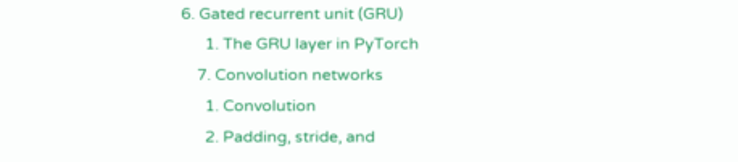6. Gated recurrent unit (GRU)
      1. The GRU layer in PyTorch
    7. Convolution networks
      1. Convolution
      2. Padding, stride, and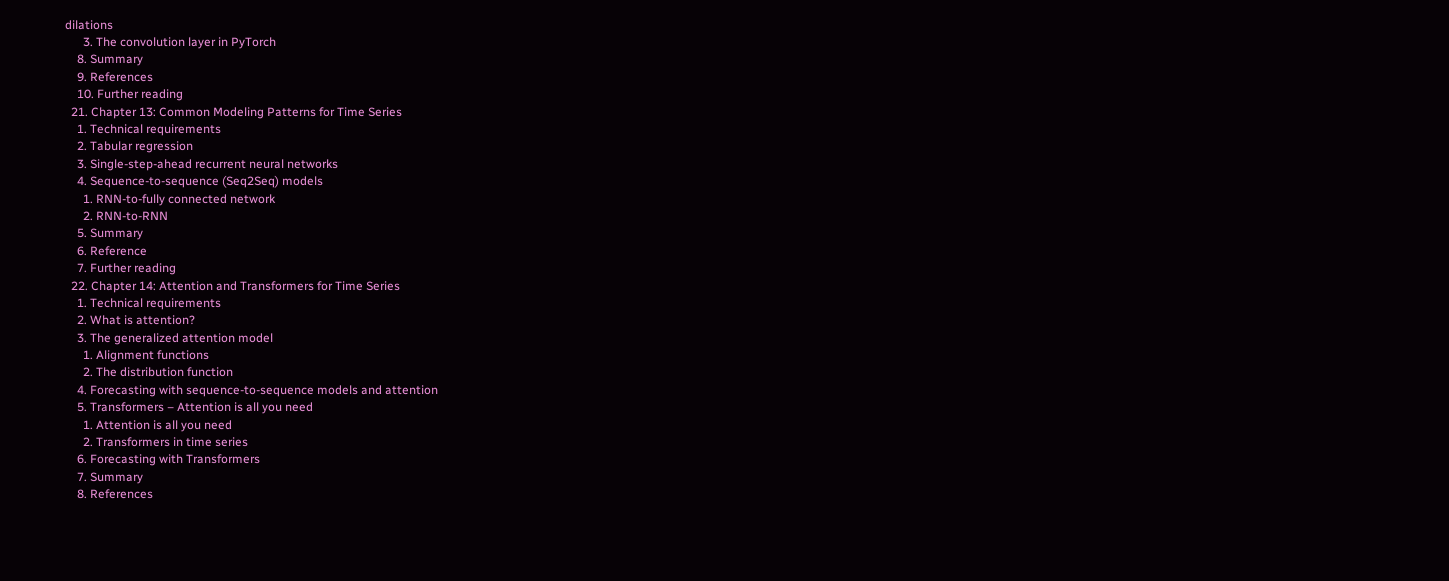dilations
      3. The convolution layer in PyTorch
    8. Summary
    9. References
    10. Further reading
  21. Chapter 13: Common Modeling Patterns for Time Series
    1. Technical requirements
    2. Tabular regression
    3. Single-step-ahead recurrent neural networks
    4. Sequence-to-sequence (Seq2Seq) models
      1. RNN-to-fully connected network
      2. RNN-to-RNN
    5. Summary
    6. Reference
    7. Further reading
  22. Chapter 14: Attention and Transformers for Time Series
    1. Technical requirements
    2. What is attention?
    3. The generalized attention model
      1. Alignment functions
      2. The distribution function
    4. Forecasting with sequence-to-sequence models and attention
    5. Transformers – Attention is all you need
      1. Attention is all you need
      2. Transformers in time series
    6. Forecasting with Transformers
    7. Summary
    8. References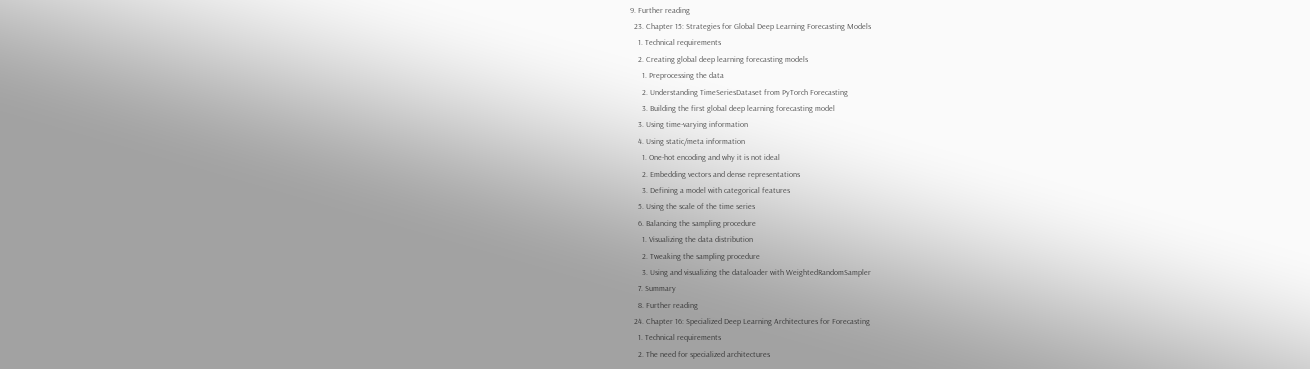9. Further reading
  23. Chapter 15: Strategies for Global Deep Learning Forecasting Models
    1. Technical requirements
    2. Creating global deep learning forecasting models
      1. Preprocessing the data
      2. Understanding TimeSeriesDataset from PyTorch Forecasting
      3. Building the first global deep learning forecasting model
    3. Using time-varying information
    4. Using static/meta information
      1. One-hot encoding and why it is not ideal
      2. Embedding vectors and dense representations
      3. Defining a model with categorical features
    5. Using the scale of the time series
    6. Balancing the sampling procedure
      1. Visualizing the data distribution
      2. Tweaking the sampling procedure
      3. Using and visualizing the dataloader with WeightedRandomSampler
    7. Summary
    8. Further reading
  24. Chapter 16: Specialized Deep Learning Architectures for Forecasting
    1. Technical requirements
    2. The need for specialized architectures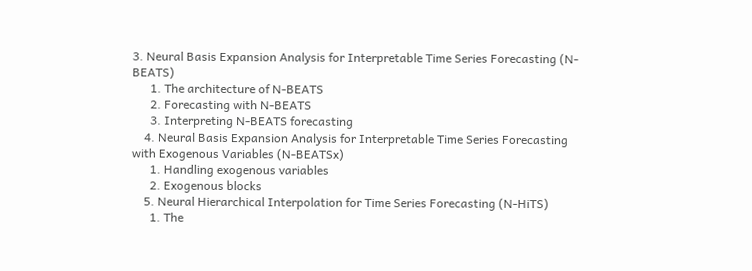3. Neural Basis Expansion Analysis for Interpretable Time Series Forecasting (N-BEATS)
      1. The architecture of N-BEATS
      2. Forecasting with N-BEATS
      3. Interpreting N-BEATS forecasting
    4. Neural Basis Expansion Analysis for Interpretable Time Series Forecasting with Exogenous Variables (N-BEATSx)
      1. Handling exogenous variables
      2. Exogenous blocks
    5. Neural Hierarchical Interpolation for Time Series Forecasting (N-HiTS)
      1. The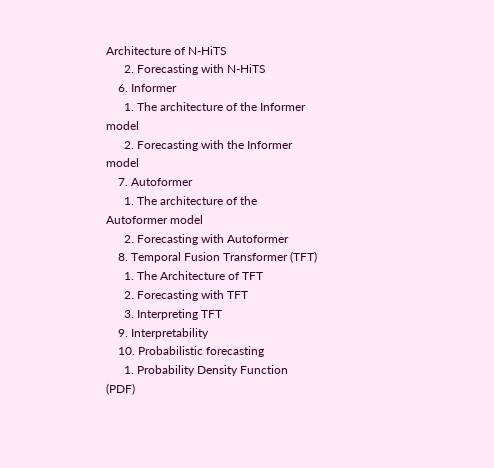Architecture of N-HiTS
      2. Forecasting with N-HiTS
    6. Informer
      1. The architecture of the Informer model
      2. Forecasting with the Informer model
    7. Autoformer
      1. The architecture of the Autoformer model
      2. Forecasting with Autoformer
    8. Temporal Fusion Transformer (TFT)
      1. The Architecture of TFT
      2. Forecasting with TFT
      3. Interpreting TFT
    9. Interpretability
    10. Probabilistic forecasting
      1. Probability Density Function (PDF)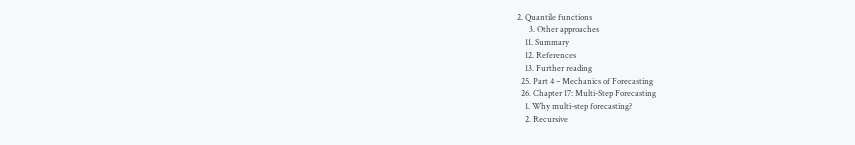2. Quantile functions
      3. Other approaches
    11. Summary
    12. References
    13. Further reading
  25. Part 4 – Mechanics of Forecasting
  26. Chapter 17: Multi-Step Forecasting
    1. Why multi-step forecasting?
    2. Recursive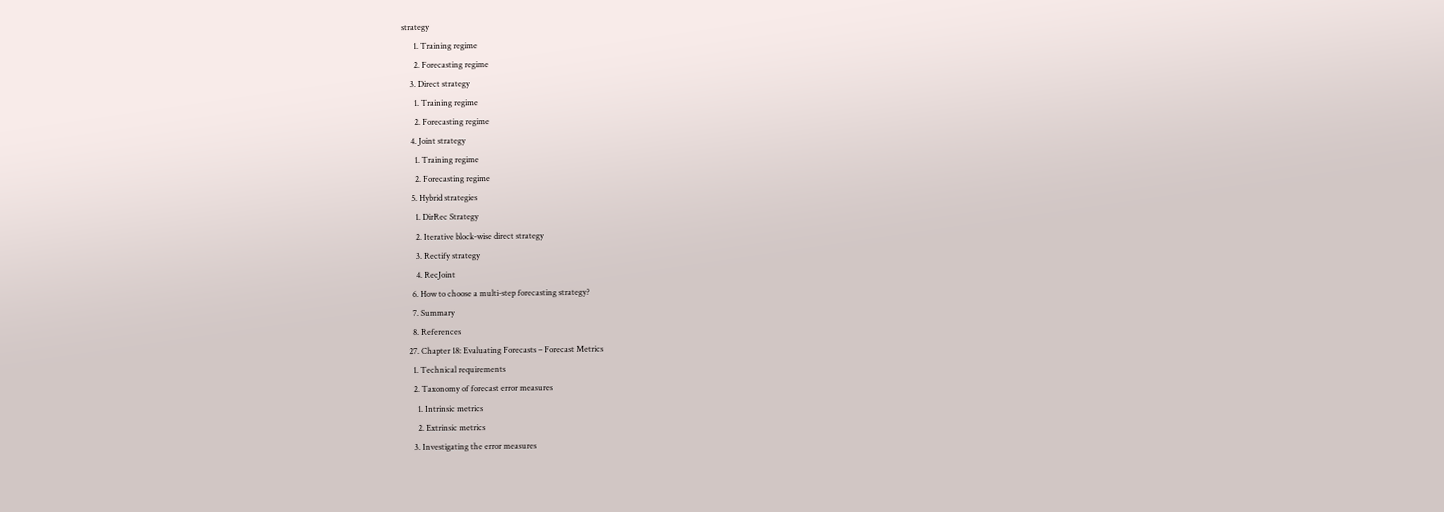strategy
      1. Training regime
      2. Forecasting regime
    3. Direct strategy
      1. Training regime
      2. Forecasting regime
    4. Joint strategy
      1. Training regime
      2. Forecasting regime
    5. Hybrid strategies
      1. DirRec Strategy
      2. Iterative block-wise direct strategy
      3. Rectify strategy
      4. RecJoint
    6. How to choose a multi-step forecasting strategy?
    7. Summary
    8. References
  27. Chapter 18: Evaluating Forecasts – Forecast Metrics
    1. Technical requirements
    2. Taxonomy of forecast error measures
      1. Intrinsic metrics
      2. Extrinsic metrics
    3. Investigating the error measures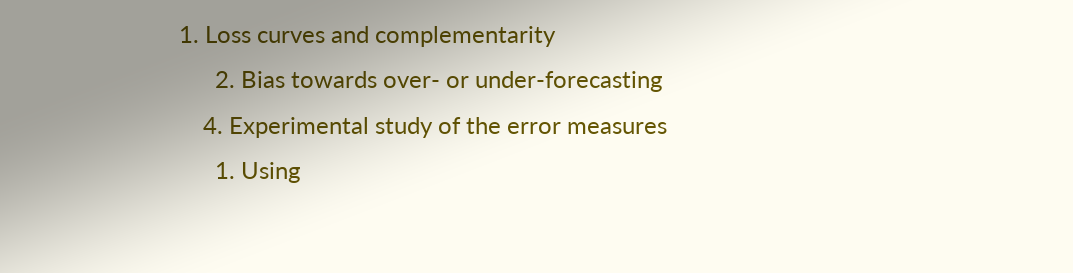1. Loss curves and complementarity
      2. Bias towards over- or under-forecasting
    4. Experimental study of the error measures
      1. Using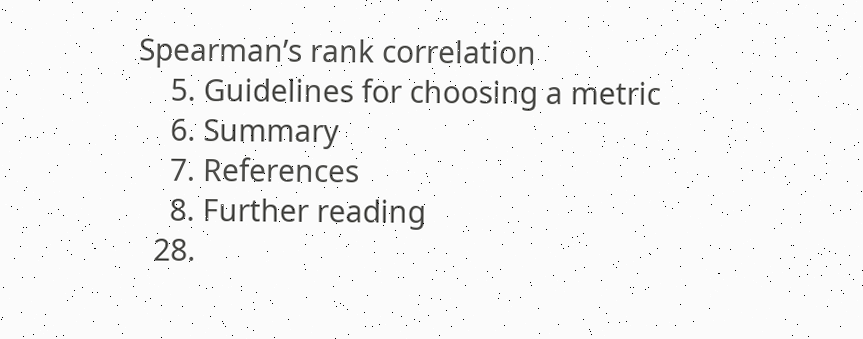Spearman’s rank correlation
    5. Guidelines for choosing a metric
    6. Summary
    7. References
    8. Further reading
  28.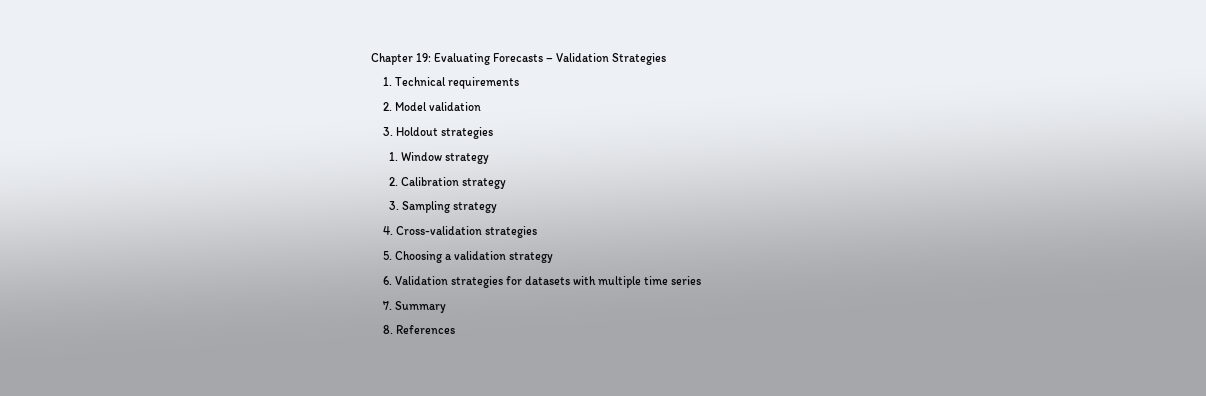Chapter 19: Evaluating Forecasts – Validation Strategies
    1. Technical requirements
    2. Model validation
    3. Holdout strategies
      1. Window strategy
      2. Calibration strategy
      3. Sampling strategy
    4. Cross-validation strategies
    5. Choosing a validation strategy
    6. Validation strategies for datasets with multiple time series
    7. Summary
    8. References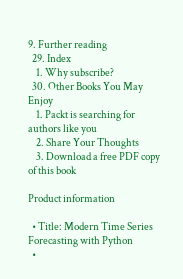9. Further reading
  29. Index
    1. Why subscribe?
  30. Other Books You May Enjoy
    1. Packt is searching for authors like you
    2. Share Your Thoughts
    3. Download a free PDF copy of this book

Product information

  • Title: Modern Time Series Forecasting with Python
  •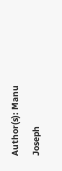Author(s): Manu Joseph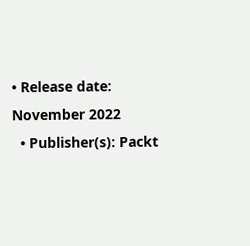• Release date: November 2022
  • Publisher(s): Packt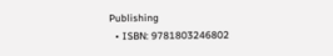Publishing
  • ISBN: 9781803246802